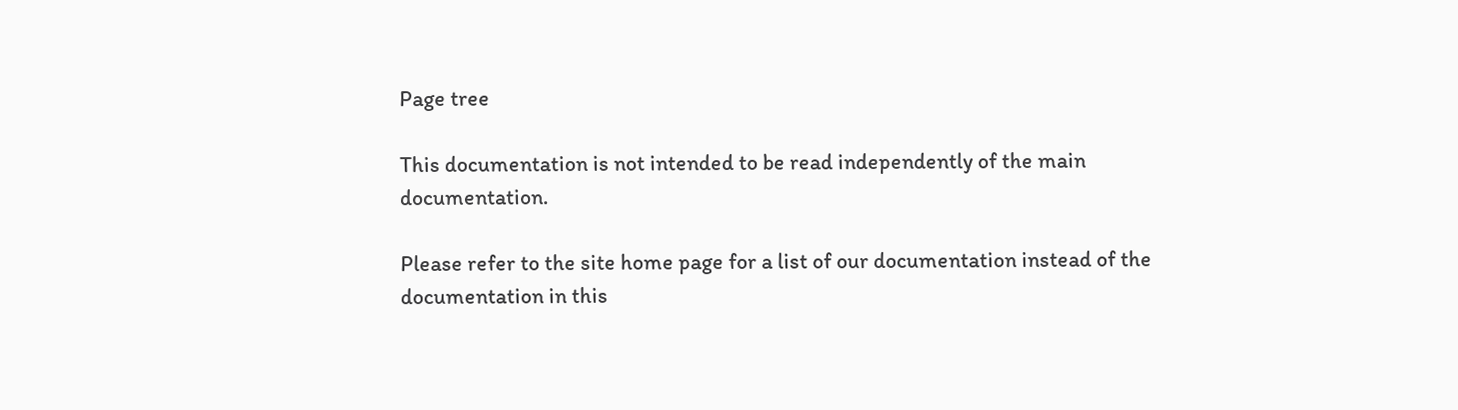Page tree

This documentation is not intended to be read independently of the main documentation.

Please refer to the site home page for a list of our documentation instead of the documentation in this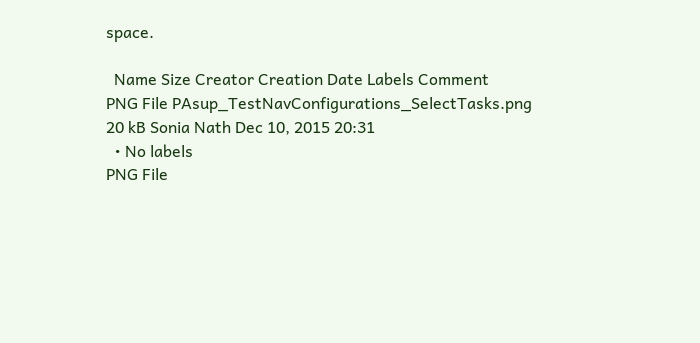space.

  Name Size Creator Creation Date Labels Comment
PNG File PAsup_TestNavConfigurations_SelectTasks.png 20 kB Sonia Nath Dec 10, 2015 20:31
  • No labels
PNG File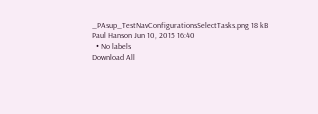_PAsup_TestNavConfigurationsSelectTasks.png 18 kB Paul Hanson Jun 10, 2015 16:40
  • No labels
Download All